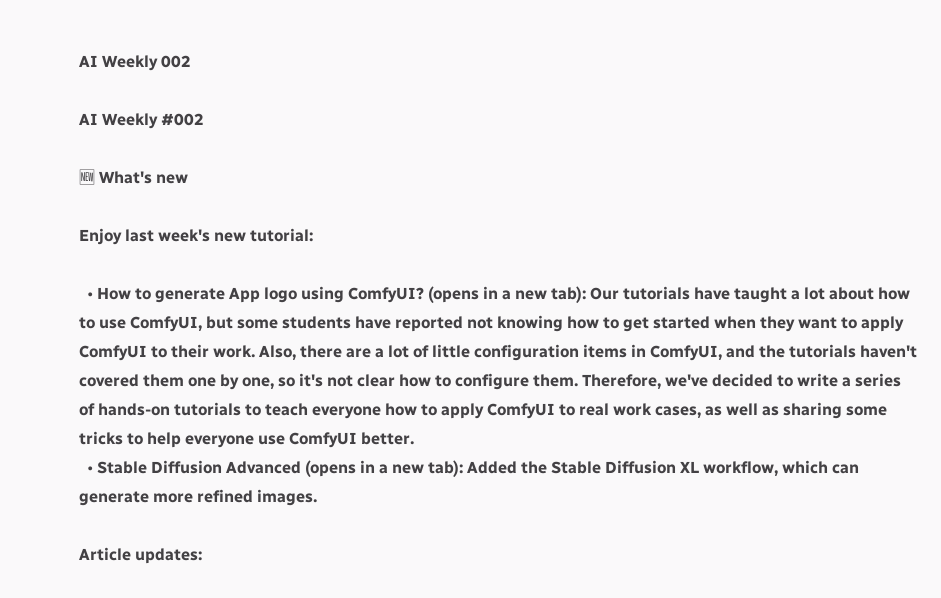AI Weekly 002

AI Weekly #002

🆕 What's new

Enjoy last week's new tutorial:

  • How to generate App logo using ComfyUI? (opens in a new tab): Our tutorials have taught a lot about how to use ComfyUI, but some students have reported not knowing how to get started when they want to apply ComfyUI to their work. Also, there are a lot of little configuration items in ComfyUI, and the tutorials haven't covered them one by one, so it's not clear how to configure them. Therefore, we've decided to write a series of hands-on tutorials to teach everyone how to apply ComfyUI to real work cases, as well as sharing some tricks to help everyone use ComfyUI better.
  • Stable Diffusion Advanced (opens in a new tab): Added the Stable Diffusion XL workflow, which can generate more refined images.

Article updates: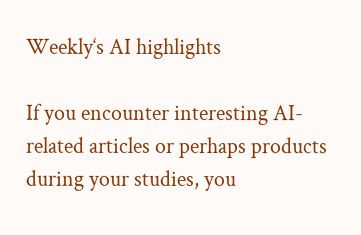Weekly‘s AI highlights

If you encounter interesting AI-related articles or perhaps products during your studies, you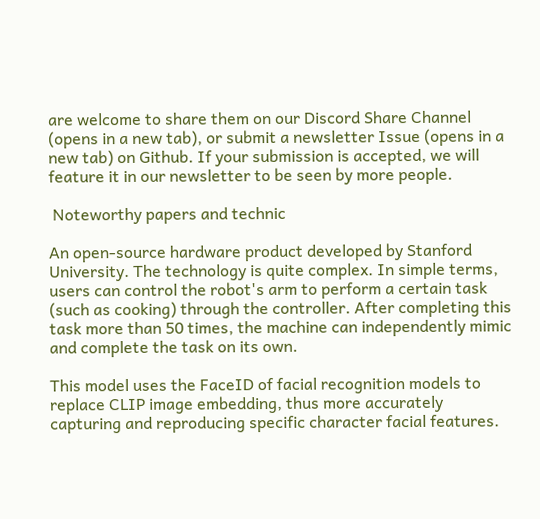are welcome to share them on our Discord Share Channel (opens in a new tab), or submit a newsletter Issue (opens in a new tab) on Github. If your submission is accepted, we will feature it in our newsletter to be seen by more people.

 Noteworthy papers and technic

An open-source hardware product developed by Stanford University. The technology is quite complex. In simple terms, users can control the robot's arm to perform a certain task (such as cooking) through the controller. After completing this task more than 50 times, the machine can independently mimic and complete the task on its own.

This model uses the FaceID of facial recognition models to replace CLIP image embedding, thus more accurately capturing and reproducing specific character facial features.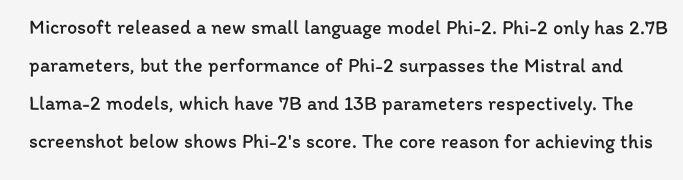Microsoft released a new small language model Phi-2. Phi-2 only has 2.7B parameters, but the performance of Phi-2 surpasses the Mistral and Llama-2 models, which have 7B and 13B parameters respectively. The screenshot below shows Phi-2's score. The core reason for achieving this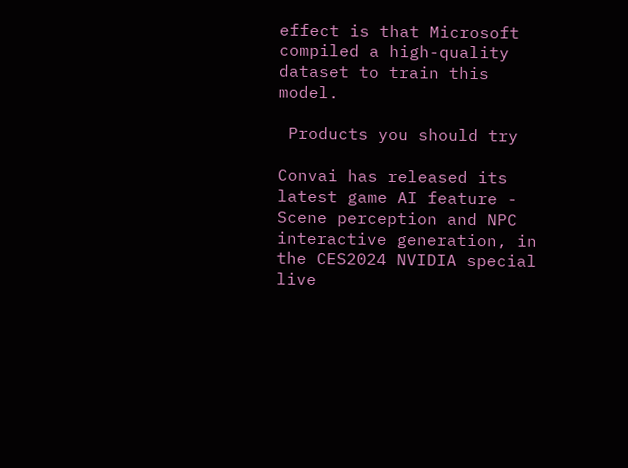effect is that Microsoft compiled a high-quality dataset to train this model.

 Products you should try

Convai has released its latest game AI feature - Scene perception and NPC interactive generation, in the CES2024 NVIDIA special live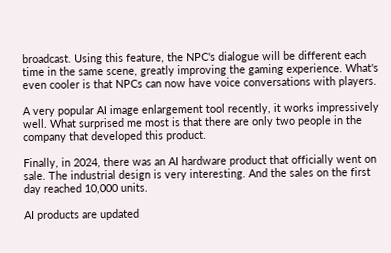broadcast. Using this feature, the NPC's dialogue will be different each time in the same scene, greatly improving the gaming experience. What's even cooler is that NPCs can now have voice conversations with players.

A very popular AI image enlargement tool recently, it works impressively well. What surprised me most is that there are only two people in the company that developed this product.

Finally, in 2024, there was an AI hardware product that officially went on sale. The industrial design is very interesting. And the sales on the first day reached 10,000 units.

AI products are updated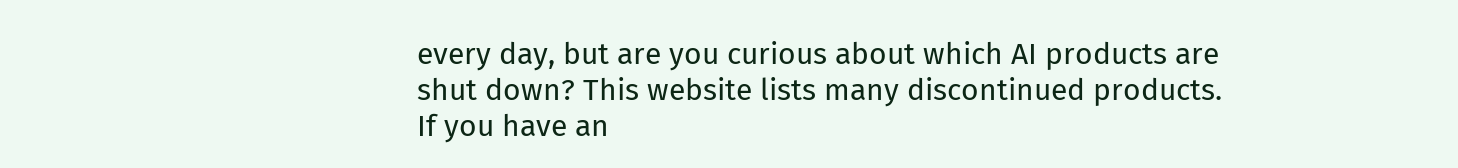every day, but are you curious about which AI products are shut down? This website lists many discontinued products. If you have an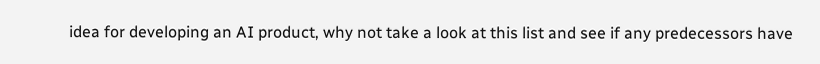idea for developing an AI product, why not take a look at this list and see if any predecessors have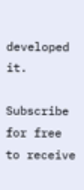developed it.

Subscribe for free to receive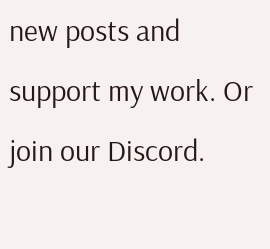new posts and support my work. Or join our Discord.